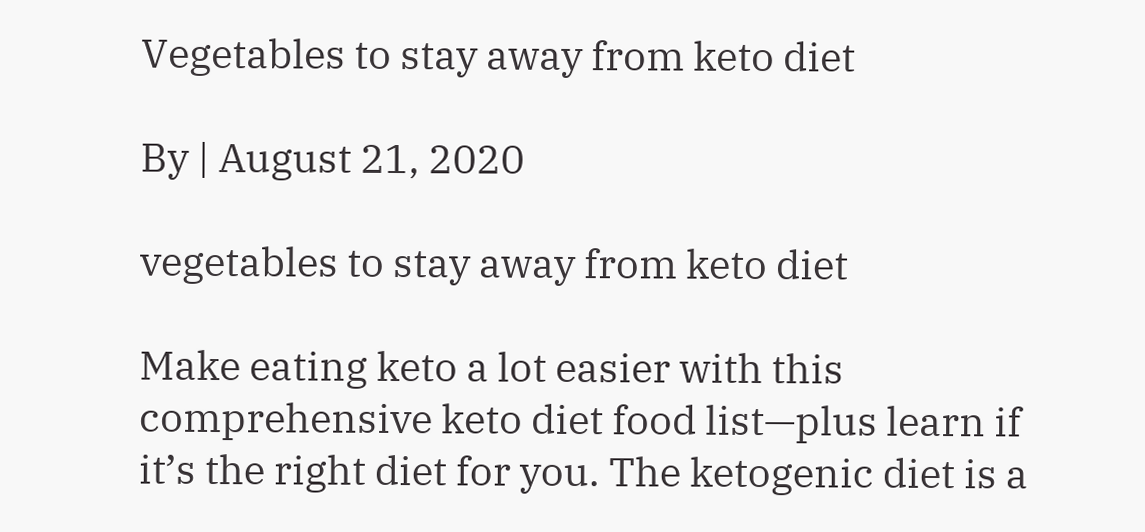Vegetables to stay away from keto diet

By | August 21, 2020

vegetables to stay away from keto diet

Make eating keto a lot easier with this comprehensive keto diet food list—plus learn if it’s the right diet for you. The ketogenic diet is a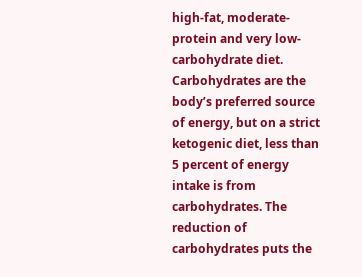high-fat, moderate-protein and very low-carbohydrate diet. Carbohydrates are the body’s preferred source of energy, but on a strict ketogenic diet, less than 5 percent of energy intake is from carbohydrates. The reduction of carbohydrates puts the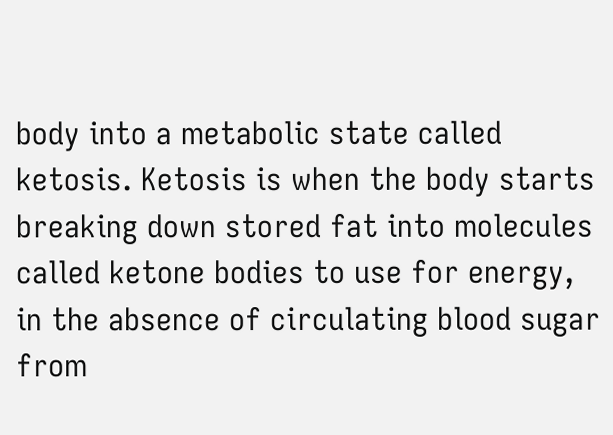body into a metabolic state called ketosis. Ketosis is when the body starts breaking down stored fat into molecules called ketone bodies to use for energy, in the absence of circulating blood sugar from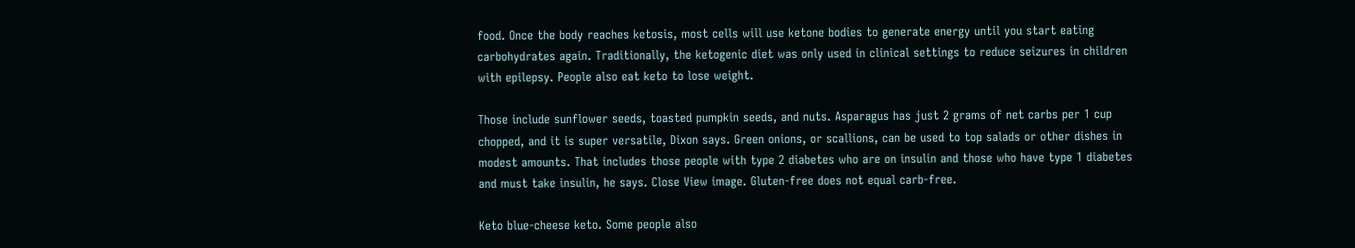food. Once the body reaches ketosis, most cells will use ketone bodies to generate energy until you start eating carbohydrates again. Traditionally, the ketogenic diet was only used in clinical settings to reduce seizures in children with epilepsy. People also eat keto to lose weight.

Those include sunflower seeds, toasted pumpkin seeds, and nuts. Asparagus has just 2 grams of net carbs per 1 cup chopped, and it is super versatile, Dixon says. Green onions, or scallions, can be used to top salads or other dishes in modest amounts. That includes those people with type 2 diabetes who are on insulin and those who have type 1 diabetes and must take insulin, he says. Close View image. Gluten-free does not equal carb-free.

Keto blue-cheese keto. Some people also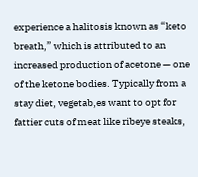experience a halitosis known as “keto breath,” which is attributed to an increased production of acetone — one of the ketone bodies. Typically from a stay diet, vegetab,es want to opt for fattier cuts of meat like ribeye steaks,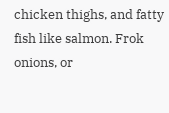chicken thighs, and fatty fish like salmon. Frok onions, or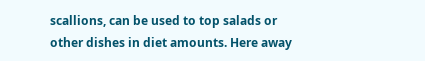scallions, can be used to top salads or other dishes in diet amounts. Here away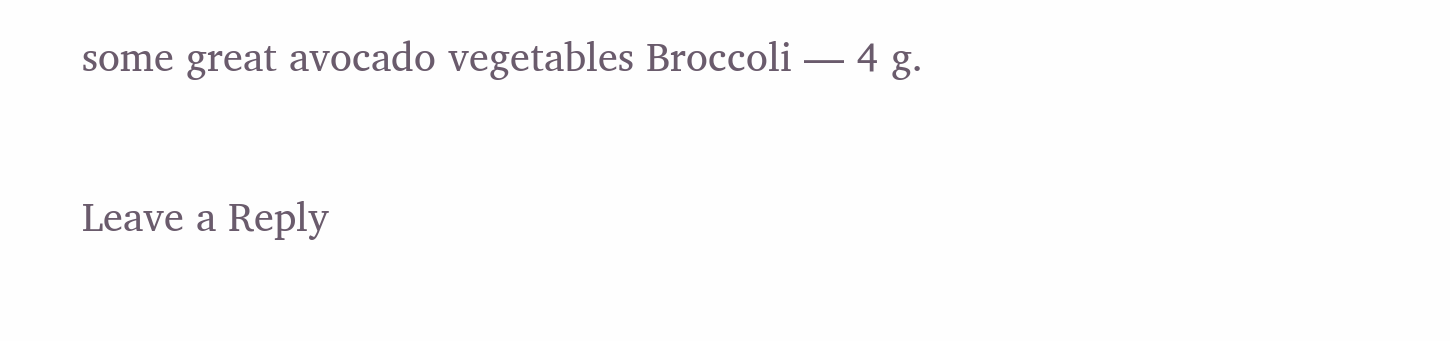some great avocado vegetables Broccoli — 4 g.

Leave a Reply